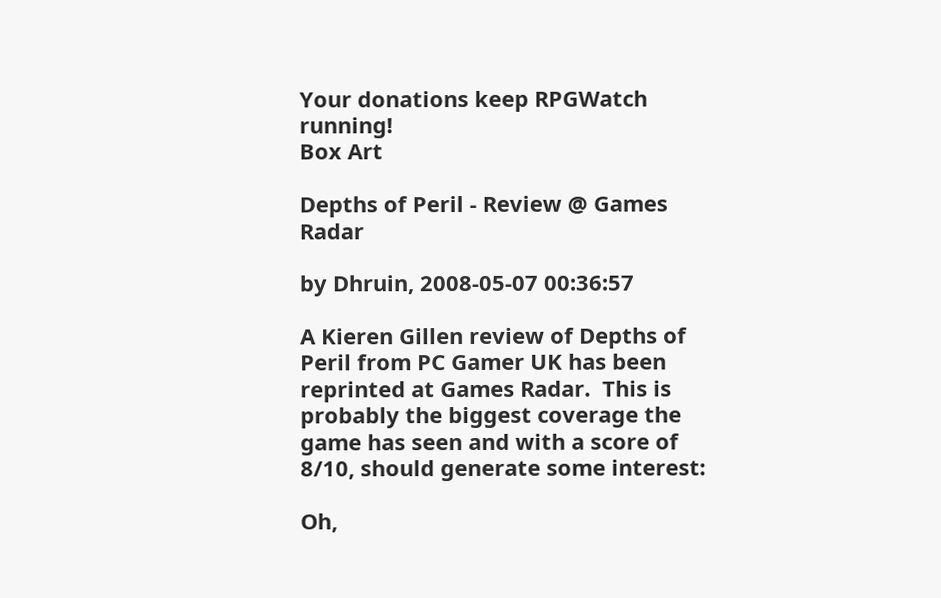Your donations keep RPGWatch running!
Box Art

Depths of Peril - Review @ Games Radar

by Dhruin, 2008-05-07 00:36:57

A Kieren Gillen review of Depths of Peril from PC Gamer UK has been reprinted at Games Radar.  This is probably the biggest coverage the game has seen and with a score of 8/10, should generate some interest:

Oh,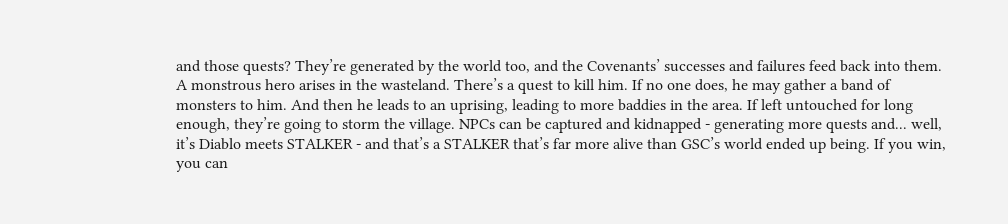and those quests? They’re generated by the world too, and the Covenants’ successes and failures feed back into them. A monstrous hero arises in the wasteland. There’s a quest to kill him. If no one does, he may gather a band of monsters to him. And then he leads to an uprising, leading to more baddies in the area. If left untouched for long enough, they’re going to storm the village. NPCs can be captured and kidnapped - generating more quests and... well, it’s Diablo meets STALKER - and that’s a STALKER that’s far more alive than GSC’s world ended up being. If you win, you can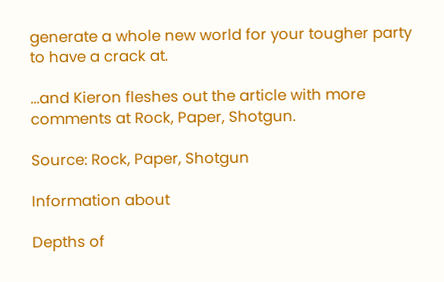generate a whole new world for your tougher party to have a crack at.

...and Kieron fleshes out the article with more comments at Rock, Paper, Shotgun.

Source: Rock, Paper, Shotgun

Information about

Depths of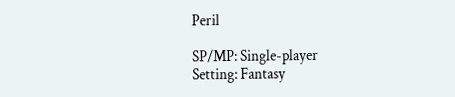Peril

SP/MP: Single-player
Setting: Fantasy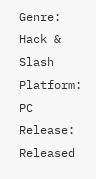Genre: Hack & Slash
Platform: PC
Release: Released